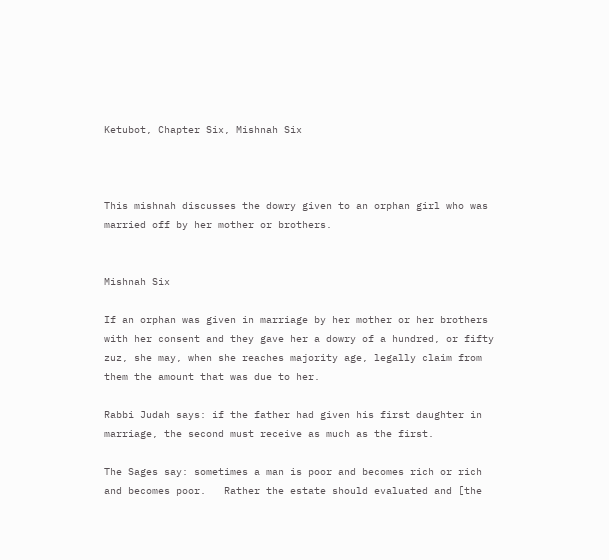Ketubot, Chapter Six, Mishnah Six



This mishnah discusses the dowry given to an orphan girl who was married off by her mother or brothers.


Mishnah Six

If an orphan was given in marriage by her mother or her brothers with her consent and they gave her a dowry of a hundred, or fifty zuz, she may, when she reaches majority age, legally claim from them the amount that was due to her.

Rabbi Judah says: if the father had given his first daughter in marriage, the second must receive as much as the first.

The Sages say: sometimes a man is poor and becomes rich or rich and becomes poor.   Rather the estate should evaluated and [the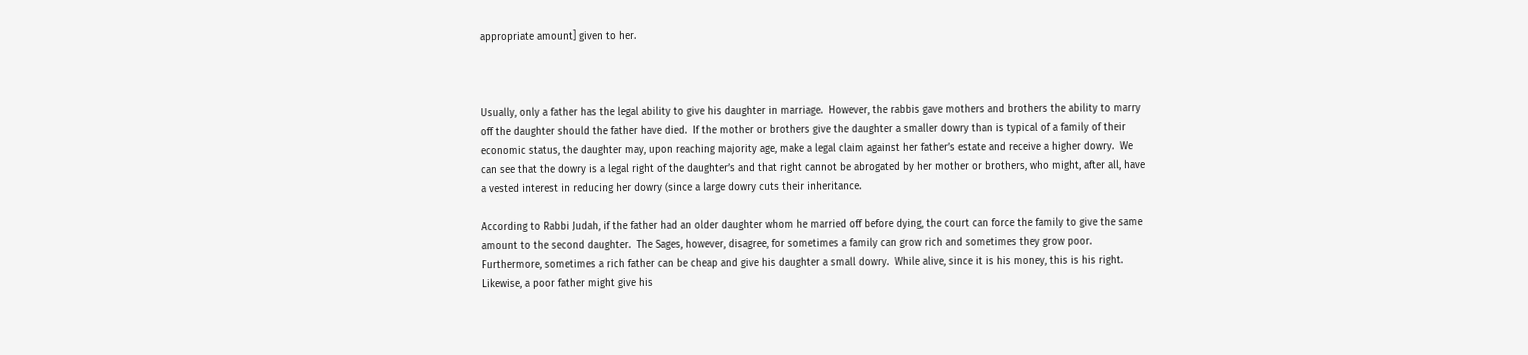appropriate amount] given to her.



Usually, only a father has the legal ability to give his daughter in marriage.  However, the rabbis gave mothers and brothers the ability to marry off the daughter should the father have died.  If the mother or brothers give the daughter a smaller dowry than is typical of a family of their economic status, the daughter may, upon reaching majority age, make a legal claim against her father’s estate and receive a higher dowry.  We can see that the dowry is a legal right of the daughter’s and that right cannot be abrogated by her mother or brothers, who might, after all, have a vested interest in reducing her dowry (since a large dowry cuts their inheritance.

According to Rabbi Judah, if the father had an older daughter whom he married off before dying, the court can force the family to give the same amount to the second daughter.  The Sages, however, disagree, for sometimes a family can grow rich and sometimes they grow poor.  Furthermore, sometimes a rich father can be cheap and give his daughter a small dowry.  While alive, since it is his money, this is his right.  Likewise, a poor father might give his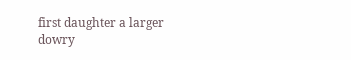first daughter a larger dowry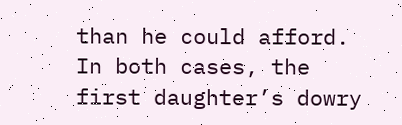than he could afford.  In both cases, the first daughter’s dowry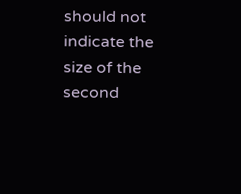should not indicate the size of the second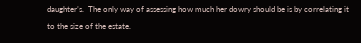daughter’s.  The only way of assessing how much her dowry should be is by correlating it to the size of the estate.